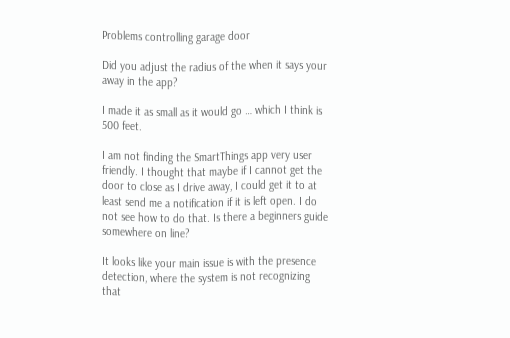Problems controlling garage door

Did you adjust the radius of the when it says your away in the app?

I made it as small as it would go … which I think is 500 feet.

I am not finding the SmartThings app very user friendly. I thought that maybe if I cannot get the door to close as I drive away, I could get it to at least send me a notification if it is left open. I do not see how to do that. Is there a beginners guide somewhere on line?

It looks like your main issue is with the presence detection, where the system is not recognizing that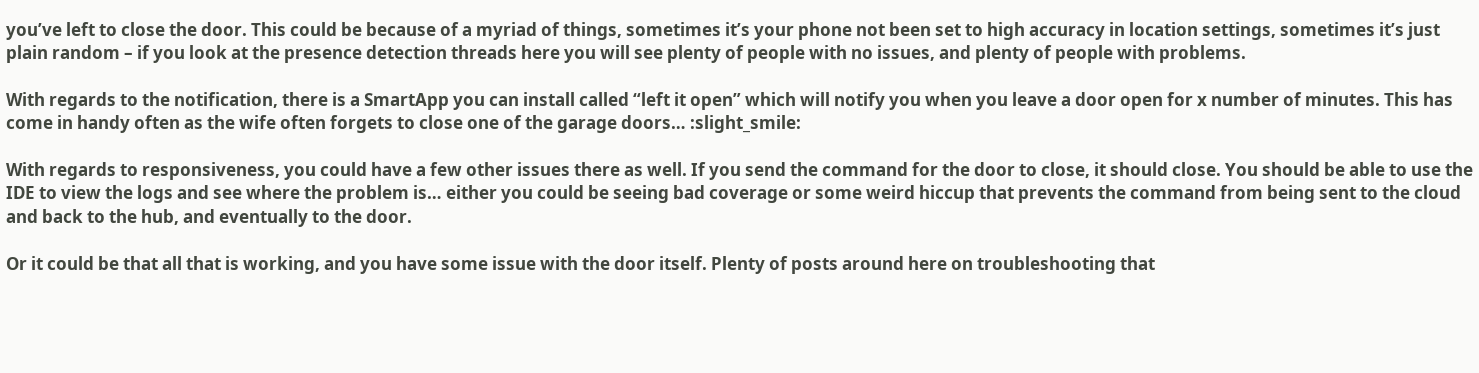you’ve left to close the door. This could be because of a myriad of things, sometimes it’s your phone not been set to high accuracy in location settings, sometimes it’s just plain random – if you look at the presence detection threads here you will see plenty of people with no issues, and plenty of people with problems.

With regards to the notification, there is a SmartApp you can install called “left it open” which will notify you when you leave a door open for x number of minutes. This has come in handy often as the wife often forgets to close one of the garage doors… :slight_smile:

With regards to responsiveness, you could have a few other issues there as well. If you send the command for the door to close, it should close. You should be able to use the IDE to view the logs and see where the problem is… either you could be seeing bad coverage or some weird hiccup that prevents the command from being sent to the cloud and back to the hub, and eventually to the door.

Or it could be that all that is working, and you have some issue with the door itself. Plenty of posts around here on troubleshooting that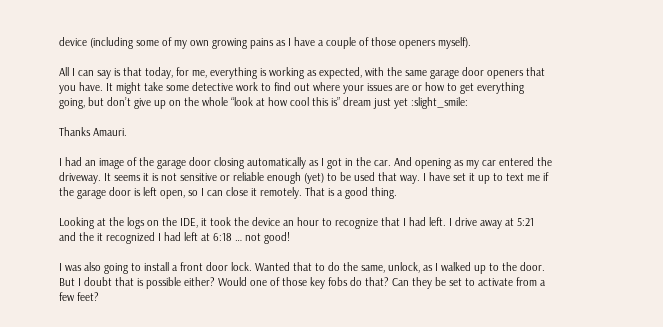device (including some of my own growing pains as I have a couple of those openers myself).

All I can say is that today, for me, everything is working as expected, with the same garage door openers that you have. It might take some detective work to find out where your issues are or how to get everything going, but don’t give up on the whole “look at how cool this is” dream just yet :slight_smile:

Thanks Amauri.

I had an image of the garage door closing automatically as I got in the car. And opening as my car entered the driveway. It seems it is not sensitive or reliable enough (yet) to be used that way. I have set it up to text me if the garage door is left open, so I can close it remotely. That is a good thing.

Looking at the logs on the IDE, it took the device an hour to recognize that I had left. I drive away at 5:21 and the it recognized I had left at 6:18 … not good!

I was also going to install a front door lock. Wanted that to do the same, unlock, as I walked up to the door. But I doubt that is possible either? Would one of those key fobs do that? Can they be set to activate from a few feet?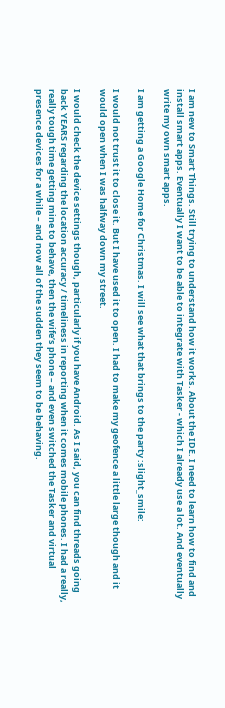I am new to Smart Things. Still trying to understand how it works. About the IDE. I need to learn how to find and install smart apps. Eventually I want to be able to integrate with Tasker - which I already use a lot. And eventually write my own smart apps.

I am getting a Google Home for Christmas. I will see what that brings to the party :slight_smile:

I would not trust it to close it. But I have used it to open. I had to make my geofence a little large though and it would open when I was halfway down my street.

I would check the device settings though, particularly if you have Android. As I said, you can find threads going back YEARS regarding the location accuracy / timeliness in reporting when it comes mobile phones. I had a really, really tough time getting mine to behave, then the wife’s phone – and even switched the Tasker and virtual presence devices for a while – and now all of the sudden they seem to be behaving.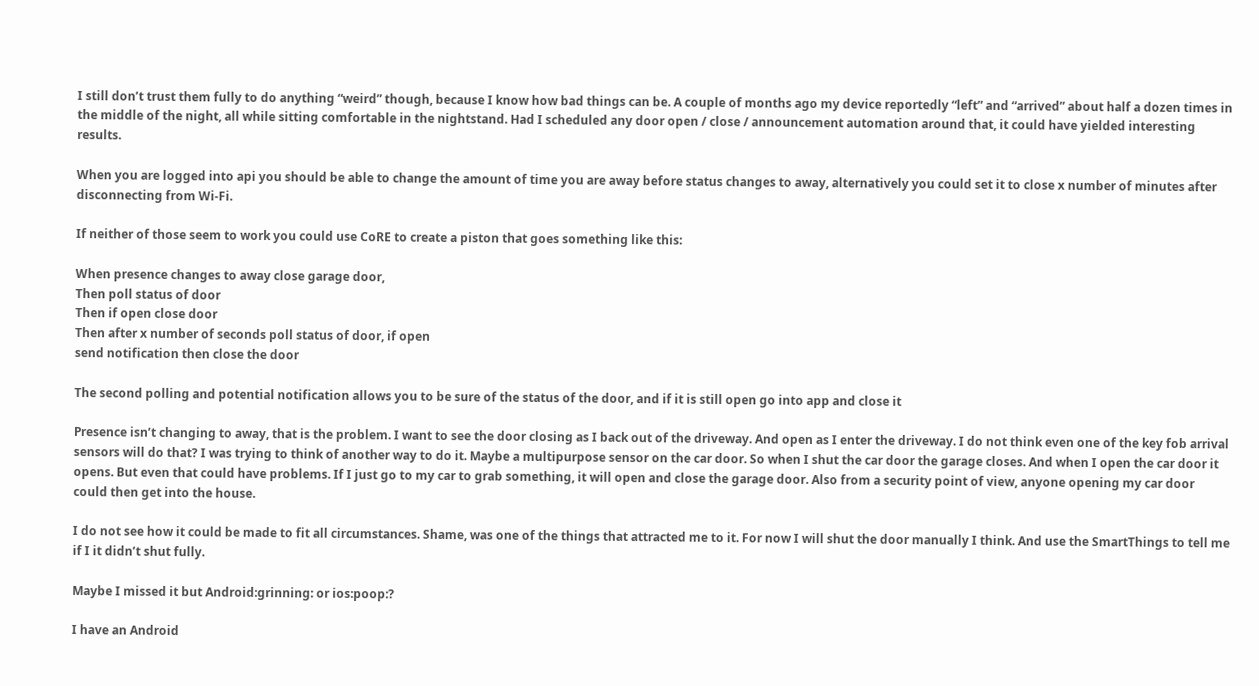I still don’t trust them fully to do anything “weird” though, because I know how bad things can be. A couple of months ago my device reportedly “left” and “arrived” about half a dozen times in the middle of the night, all while sitting comfortable in the nightstand. Had I scheduled any door open / close / announcement automation around that, it could have yielded interesting results.

When you are logged into api you should be able to change the amount of time you are away before status changes to away, alternatively you could set it to close x number of minutes after disconnecting from Wi-Fi.

If neither of those seem to work you could use CoRE to create a piston that goes something like this:

When presence changes to away close garage door,
Then poll status of door
Then if open close door
Then after x number of seconds poll status of door, if open
send notification then close the door

The second polling and potential notification allows you to be sure of the status of the door, and if it is still open go into app and close it

Presence isn’t changing to away, that is the problem. I want to see the door closing as I back out of the driveway. And open as I enter the driveway. I do not think even one of the key fob arrival sensors will do that? I was trying to think of another way to do it. Maybe a multipurpose sensor on the car door. So when I shut the car door the garage closes. And when I open the car door it opens. But even that could have problems. If I just go to my car to grab something, it will open and close the garage door. Also from a security point of view, anyone opening my car door could then get into the house.

I do not see how it could be made to fit all circumstances. Shame, was one of the things that attracted me to it. For now I will shut the door manually I think. And use the SmartThings to tell me if I it didn’t shut fully.

Maybe I missed it but Android:grinning: or ios:poop:?

I have an Android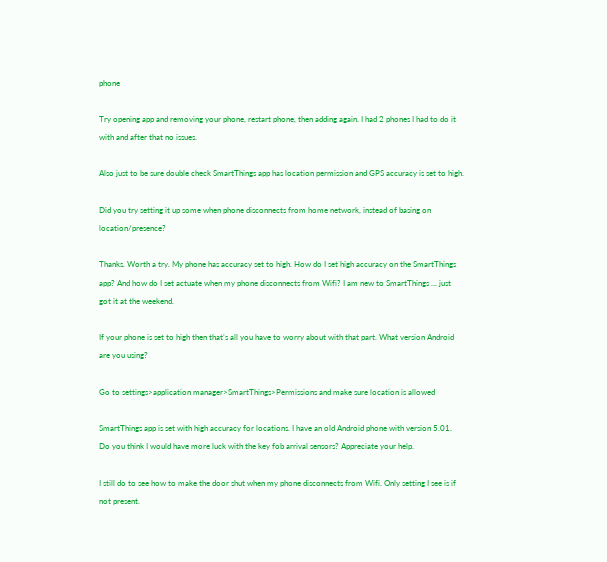phone

Try opening app and removing your phone, restart phone, then adding again. I had 2 phones I had to do it with and after that no issues.

Also just to be sure double check SmartThings app has location permission and GPS accuracy is set to high.

Did you try setting it up some when phone disconnects from home network, instead of basing on location/presence?

Thanks. Worth a try. My phone has accuracy set to high. How do I set high accuracy on the SmartThings app? And how do I set actuate when my phone disconnects from Wifi? I am new to SmartThings … just got it at the weekend.

If your phone is set to high then that’s all you have to worry about with that part. What version Android are you using?

Go to settings>application manager>SmartThings>Permissions and make sure location is allowed

SmartThings app is set with high accuracy for locations. I have an old Android phone with version 5.01. Do you think I would have more luck with the key fob arrival sensors? Appreciate your help.

I still do to see how to make the door shut when my phone disconnects from Wifi. Only setting I see is if not present.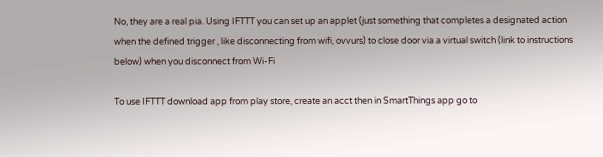No, they are a real pia. Using IFTTT you can set up an applet (just something that completes a designated action when the defined trigger , like disconnecting from wifi, ovvurs) to close door via a virtual switch (link to instructions below) when you disconnect from Wi-Fi

To use IFTTT download app from play store, create an acct then in SmartThings app go to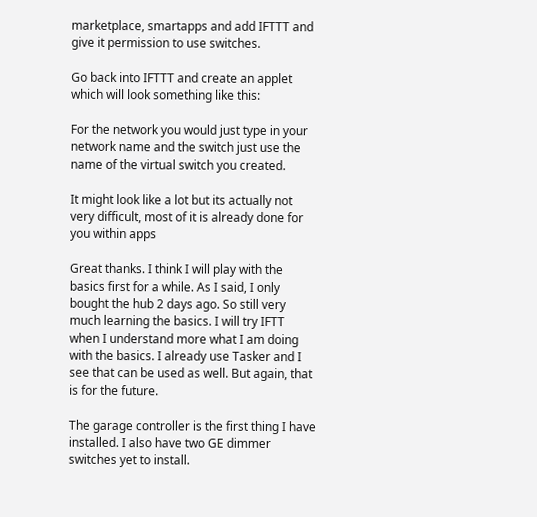marketplace, smartapps and add IFTTT and give it permission to use switches.

Go back into IFTTT and create an applet which will look something like this:

For the network you would just type in your network name and the switch just use the name of the virtual switch you created.

It might look like a lot but its actually not very difficult, most of it is already done for you within apps

Great thanks. I think I will play with the basics first for a while. As I said, I only bought the hub 2 days ago. So still very much learning the basics. I will try IFTT when I understand more what I am doing with the basics. I already use Tasker and I see that can be used as well. But again, that is for the future.

The garage controller is the first thing I have installed. I also have two GE dimmer switches yet to install.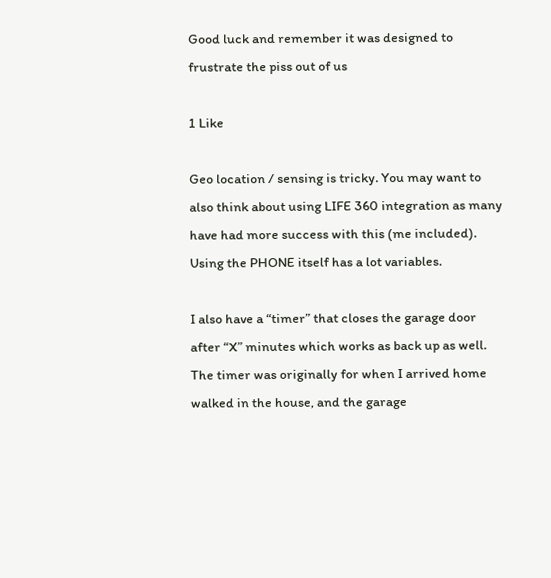Good luck and remember it was designed to frustrate the piss out of us

1 Like

Geo location / sensing is tricky. You may want to also think about using LIFE 360 integration as many have had more success with this (me included). Using the PHONE itself has a lot variables.

I also have a “timer” that closes the garage door after “X” minutes which works as back up as well. The timer was originally for when I arrived home walked in the house, and the garage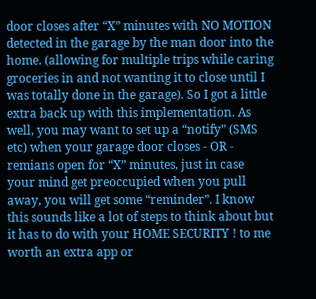door closes after “X” minutes with NO MOTION detected in the garage by the man door into the home. (allowing for multiple trips while caring groceries in and not wanting it to close until I was totally done in the garage). So I got a little extra back up with this implementation. As well, you may want to set up a “notify” (SMS etc) when your garage door closes - OR - remians open for “X” minutes, just in case your mind get preoccupied when you pull away, you will get some “reminder”. I know this sounds like a lot of steps to think about but it has to do with your HOME SECURITY ! to me worth an extra app or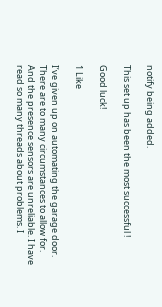notify being added.

This set up has been the most successful !

Good luck!

1 Like

I’ve given up on automating the garage door. There are to many circumstances to allow for. And the presence sensors are unreliable. I have read so many threads about problems. I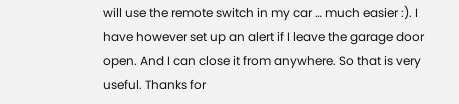will use the remote switch in my car … much easier :). I have however set up an alert if I leave the garage door open. And I can close it from anywhere. So that is very useful. Thanks for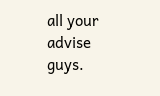all your advise guys.